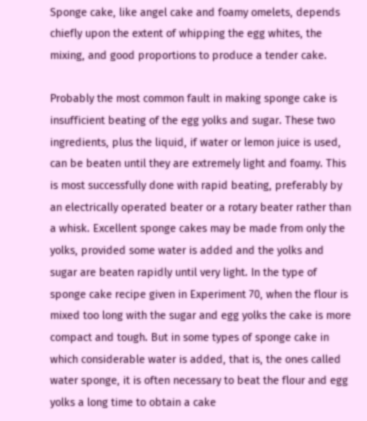Sponge cake, like angel cake and foamy omelets, depends chiefly upon the extent of whipping the egg whites, the mixing, and good proportions to produce a tender cake.

Probably the most common fault in making sponge cake is insufficient beating of the egg yolks and sugar. These two ingredients, plus the liquid, if water or lemon juice is used, can be beaten until they are extremely light and foamy. This is most successfully done with rapid beating, preferably by an electrically operated beater or a rotary beater rather than a whisk. Excellent sponge cakes may be made from only the yolks, provided some water is added and the yolks and sugar are beaten rapidly until very light. In the type of sponge cake recipe given in Experiment 70, when the flour is mixed too long with the sugar and egg yolks the cake is more compact and tough. But in some types of sponge cake in which considerable water is added, that is, the ones called water sponge, it is often necessary to beat the flour and egg yolks a long time to obtain a cake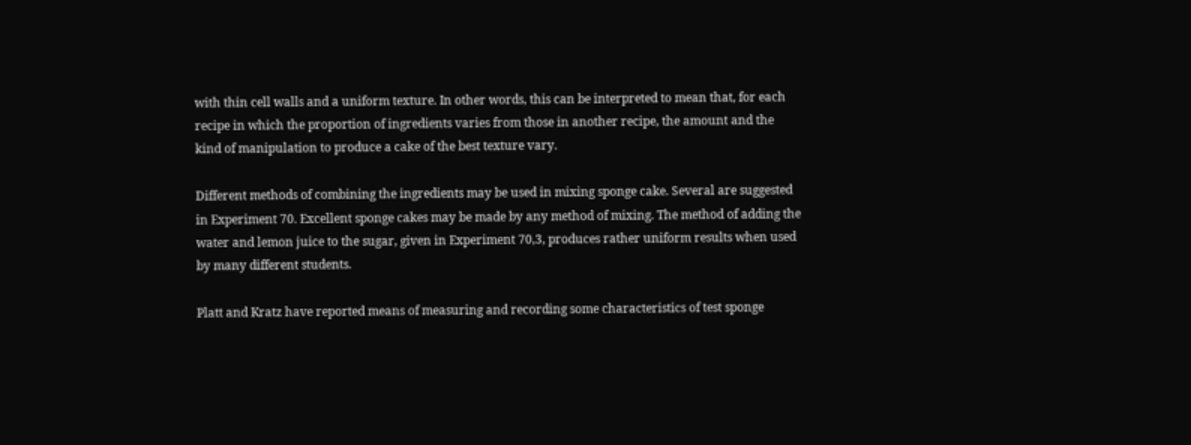with thin cell walls and a uniform texture. In other words, this can be interpreted to mean that, for each recipe in which the proportion of ingredients varies from those in another recipe, the amount and the kind of manipulation to produce a cake of the best texture vary.

Different methods of combining the ingredients may be used in mixing sponge cake. Several are suggested in Experiment 70. Excellent sponge cakes may be made by any method of mixing. The method of adding the water and lemon juice to the sugar, given in Experiment 70,3, produces rather uniform results when used by many different students.

Platt and Kratz have reported means of measuring and recording some characteristics of test sponge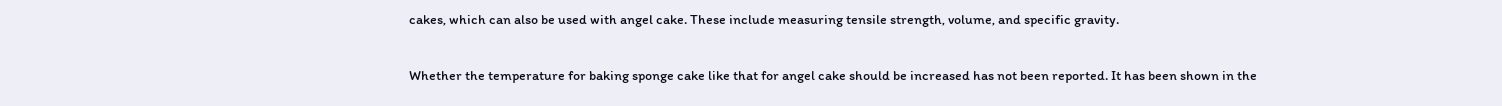cakes, which can also be used with angel cake. These include measuring tensile strength, volume, and specific gravity.

Whether the temperature for baking sponge cake like that for angel cake should be increased has not been reported. It has been shown in the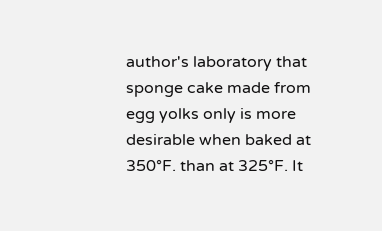author's laboratory that sponge cake made from egg yolks only is more desirable when baked at 350°F. than at 325°F. It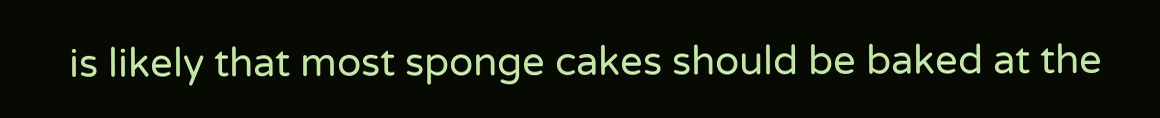is likely that most sponge cakes should be baked at the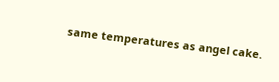same temperatures as angel cake.